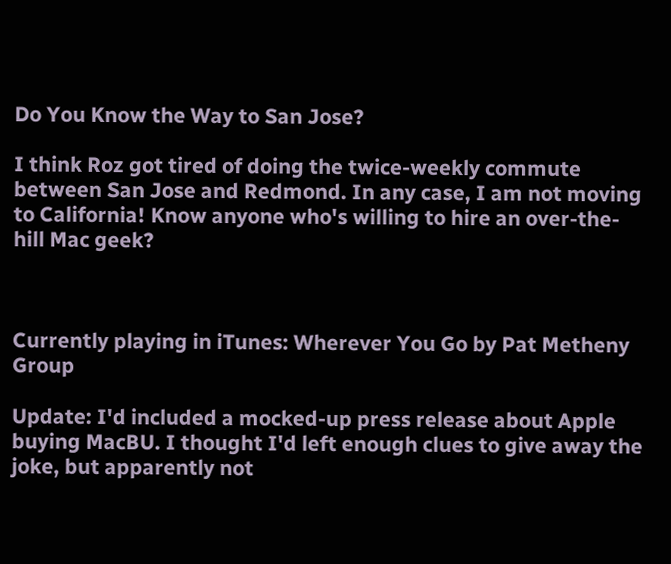Do You Know the Way to San Jose?

I think Roz got tired of doing the twice-weekly commute between San Jose and Redmond. In any case, I am not moving to California! Know anyone who's willing to hire an over-the-hill Mac geek?



Currently playing in iTunes: Wherever You Go by Pat Metheny Group

Update: I'd included a mocked-up press release about Apple buying MacBU. I thought I'd left enough clues to give away the joke, but apparently not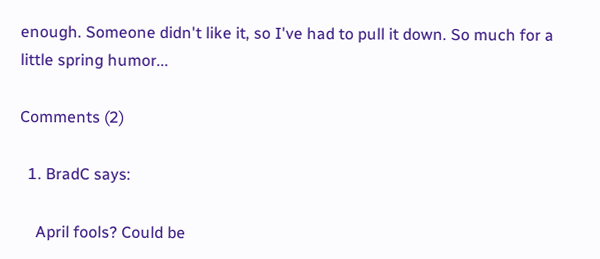enough. Someone didn't like it, so I've had to pull it down. So much for a little spring humor...

Comments (2)

  1. BradC says:

    April fools? Could be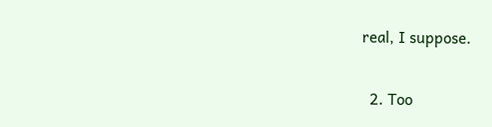real, I suppose.

  2. Too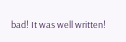bad! It was well written!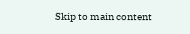Skip to main content